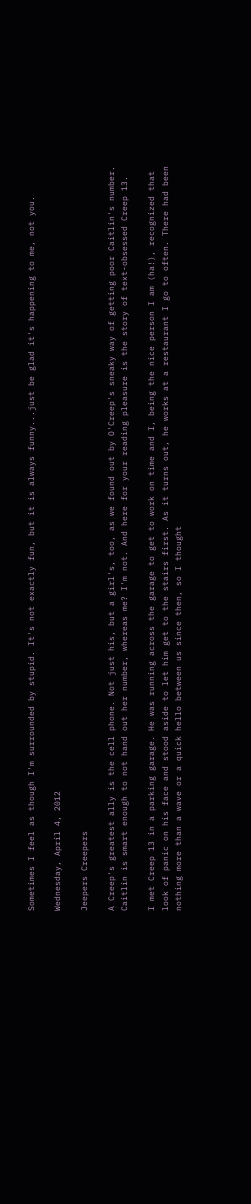Sometimes I feel as though I'm surrounded by stupid. It's not exactly fun, but it is always funny...just be glad it's happening to me, not you.

Wednesday, April 4, 2012

Jeepers Creepers

A Creep's greatest ally is the cell phone. Not just his, but a girl's, too, as we found out by O'Creep's sneaky way of getting poor Caitlin's number. Caitlin is smart enough to not hand out her number, whereas me? I'm not. And here for your reading pleasure is the story of text-obsessed Creep 13.

I met Creep 13 in a parking garage. He was running across the garage to get to work on time and I, being the nice person I am (ha!), recognized that look of panic on his face and stood aside to let him get to the stairs first. As it turns out, he works at a restaurant I go to often. There had been nothing more than a wave or a quick hello between us since then, so I thought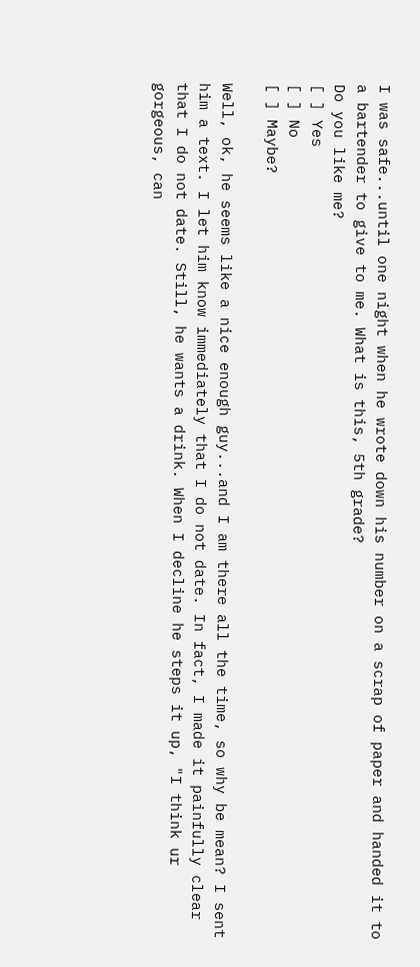I was safe...until one night when he wrote down his number on a scrap of paper and handed it to a bartender to give to me. What is this, 5th grade?
Do you like me?
[ ] Yes
[ ] No
[ ] Maybe?

Well, ok, he seems like a nice enough guy...and I am there all the time, so why be mean? I sent him a text. I let him know immediately that I do not date. In fact, I made it painfully clear that I do not date. Still, he wants a drink. When I decline he steps it up, "I think ur gorgeous, can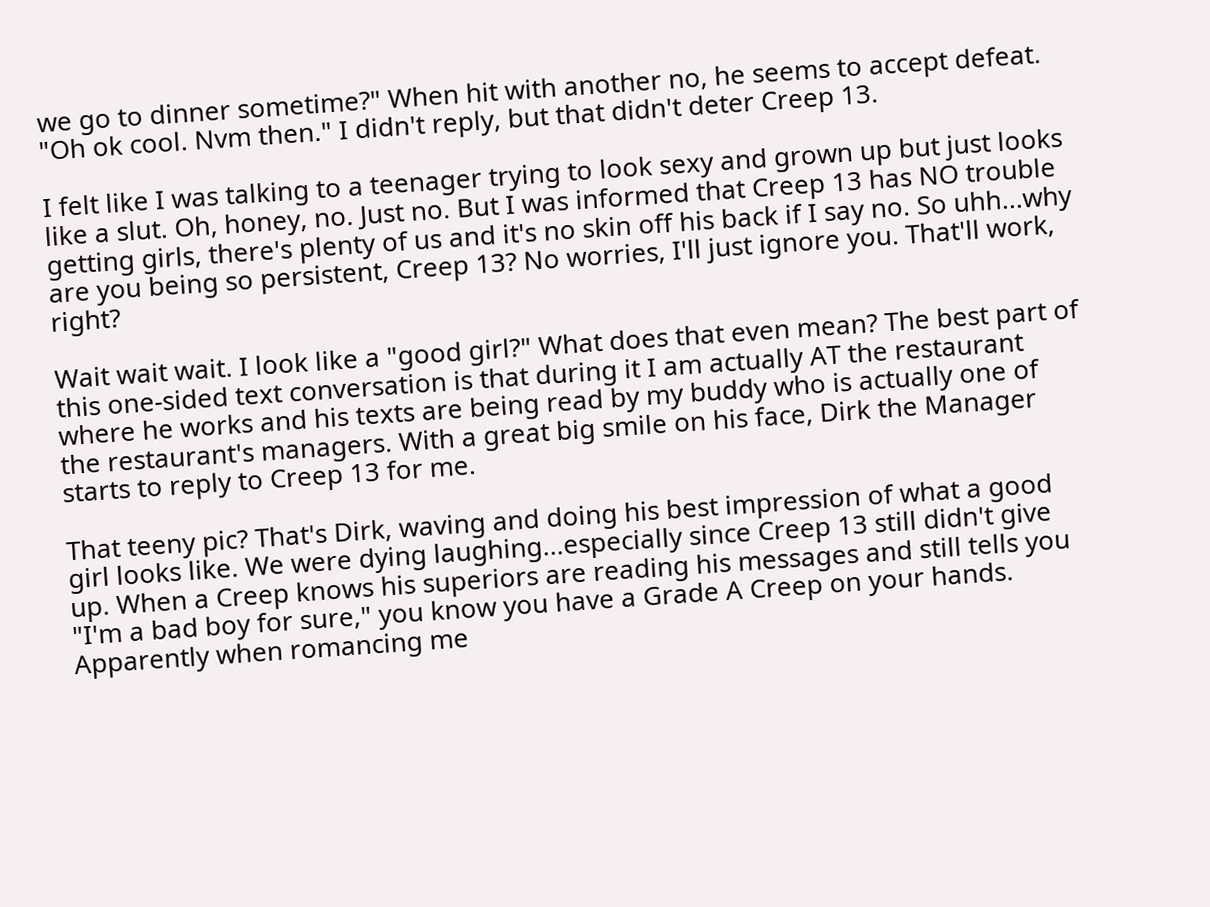we go to dinner sometime?" When hit with another no, he seems to accept defeat. "Oh ok cool. Nvm then." I didn't reply, but that didn't deter Creep 13.

I felt like I was talking to a teenager trying to look sexy and grown up but just looks like a slut. Oh, honey, no. Just no. But I was informed that Creep 13 has NO trouble getting girls, there's plenty of us and it's no skin off his back if I say no. So uhh...why are you being so persistent, Creep 13? No worries, I'll just ignore you. That'll work, right?

Wait wait wait. I look like a "good girl?" What does that even mean? The best part of this one-sided text conversation is that during it I am actually AT the restaurant where he works and his texts are being read by my buddy who is actually one of the restaurant's managers. With a great big smile on his face, Dirk the Manager starts to reply to Creep 13 for me.

That teeny pic? That's Dirk, waving and doing his best impression of what a good girl looks like. We were dying laughing...especially since Creep 13 still didn't give up. When a Creep knows his superiors are reading his messages and still tells you "I'm a bad boy for sure," you know you have a Grade A Creep on your hands. Apparently when romancing me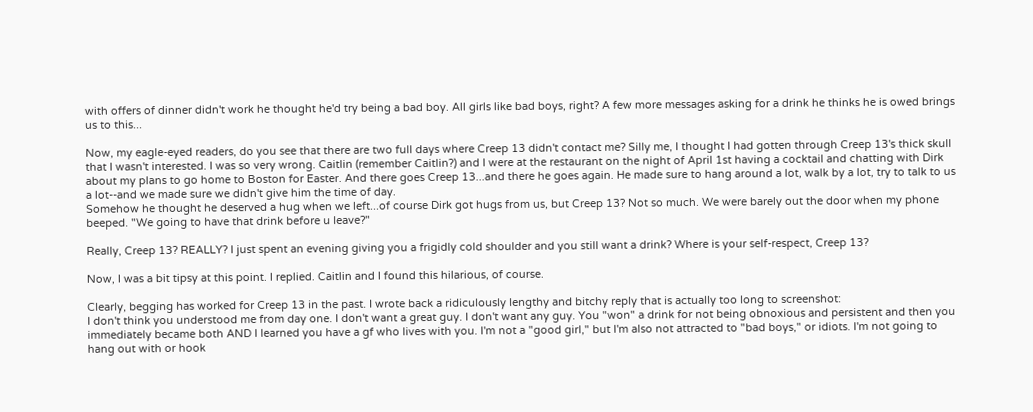with offers of dinner didn't work he thought he'd try being a bad boy. All girls like bad boys, right? A few more messages asking for a drink he thinks he is owed brings us to this...

Now, my eagle-eyed readers, do you see that there are two full days where Creep 13 didn't contact me? Silly me, I thought I had gotten through Creep 13's thick skull that I wasn't interested. I was so very wrong. Caitlin (remember Caitlin?) and I were at the restaurant on the night of April 1st having a cocktail and chatting with Dirk about my plans to go home to Boston for Easter. And there goes Creep 13...and there he goes again. He made sure to hang around a lot, walk by a lot, try to talk to us a lot--and we made sure we didn't give him the time of day.
Somehow he thought he deserved a hug when we left...of course Dirk got hugs from us, but Creep 13? Not so much. We were barely out the door when my phone beeped. "We going to have that drink before u leave?"

Really, Creep 13? REALLY? I just spent an evening giving you a frigidly cold shoulder and you still want a drink? Where is your self-respect, Creep 13?

Now, I was a bit tipsy at this point. I replied. Caitlin and I found this hilarious, of course.

Clearly, begging has worked for Creep 13 in the past. I wrote back a ridiculously lengthy and bitchy reply that is actually too long to screenshot:
I don't think you understood me from day one. I don't want a great guy. I don't want any guy. You "won" a drink for not being obnoxious and persistent and then you immediately became both AND I learned you have a gf who lives with you. I'm not a "good girl," but I'm also not attracted to "bad boys," or idiots. I'm not going to hang out with or hook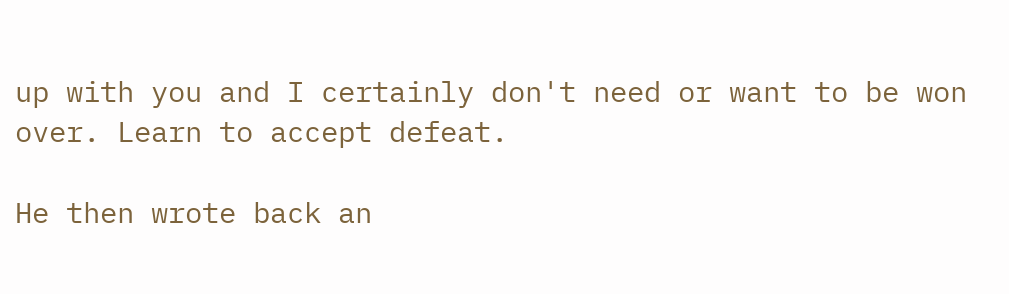up with you and I certainly don't need or want to be won over. Learn to accept defeat.

He then wrote back an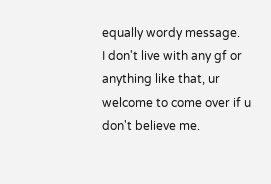equally wordy message.
I don't live with any gf or anything like that, ur welcome to come over if u don't believe me.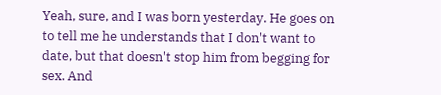Yeah, sure, and I was born yesterday. He goes on to tell me he understands that I don't want to date, but that doesn't stop him from begging for sex. And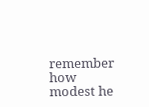remember how modest he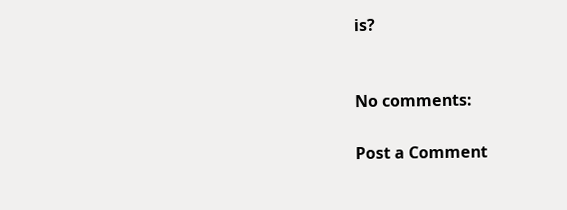is?


No comments:

Post a Comment